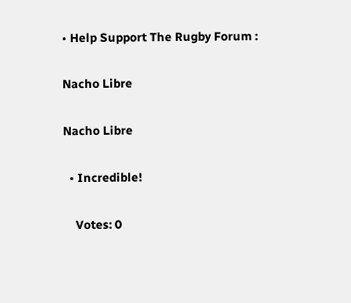• Help Support The Rugby Forum :

Nacho Libre

Nacho Libre

  • Incredible!

    Votes: 0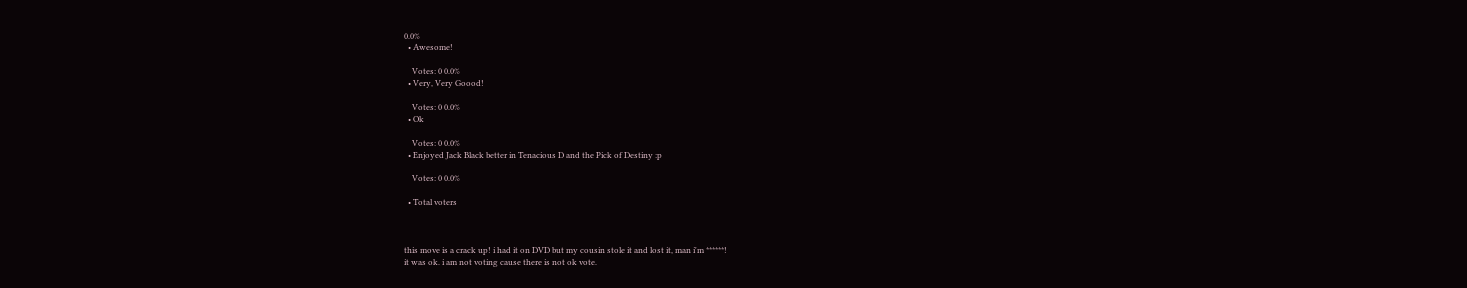0.0%
  • Awesome!

    Votes: 0 0.0%
  • Very, Very Goood!

    Votes: 0 0.0%
  • Ok

    Votes: 0 0.0%
  • Enjoyed Jack Black better in Tenacious D and the Pick of Destiny :p

    Votes: 0 0.0%

  • Total voters



this move is a crack up! i had it on DVD but my cousin stole it and lost it, man i'm ******!
it was ok. i am not voting cause there is not ok vote.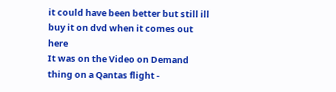it could have been better but still ill buy it on dvd when it comes out here
It was on the Video on Demand thing on a Qantas flight -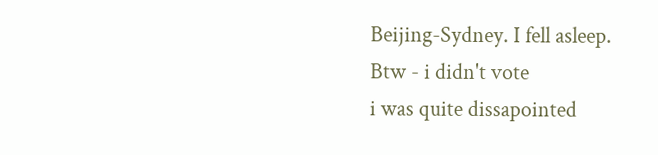Beijing-Sydney. I fell asleep.
Btw - i didn't vote
i was quite dissapointed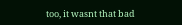too, it wasnt that bad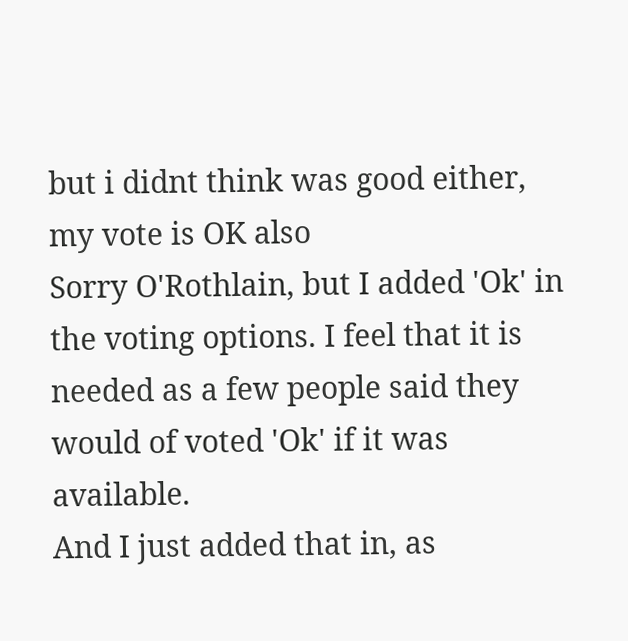but i didnt think was good either, my vote is OK also
Sorry O'Rothlain, but I added 'Ok' in the voting options. I feel that it is needed as a few people said they would of voted 'Ok' if it was available.
And I just added that in, as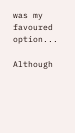was my favoured option...

Although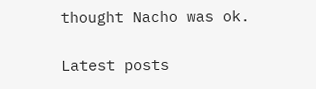thought Nacho was ok.

Latest posts